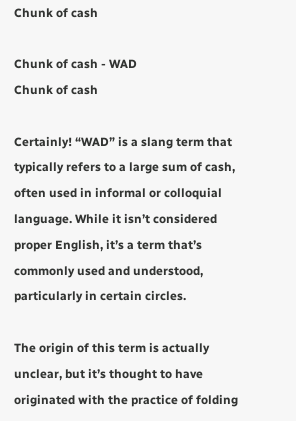Chunk of cash

Chunk of cash - WAD
Chunk of cash

Certainly! “WAD” is a slang term that typically refers to a large sum of cash, often used in informal or colloquial language. While it isn’t considered proper English, it’s a term that’s commonly used and understood, particularly in certain circles.

The origin of this term is actually unclear, but it’s thought to have originated with the practice of folding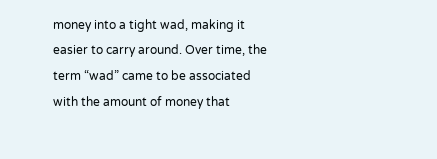money into a tight wad, making it easier to carry around. Over time, the term “wad” came to be associated with the amount of money that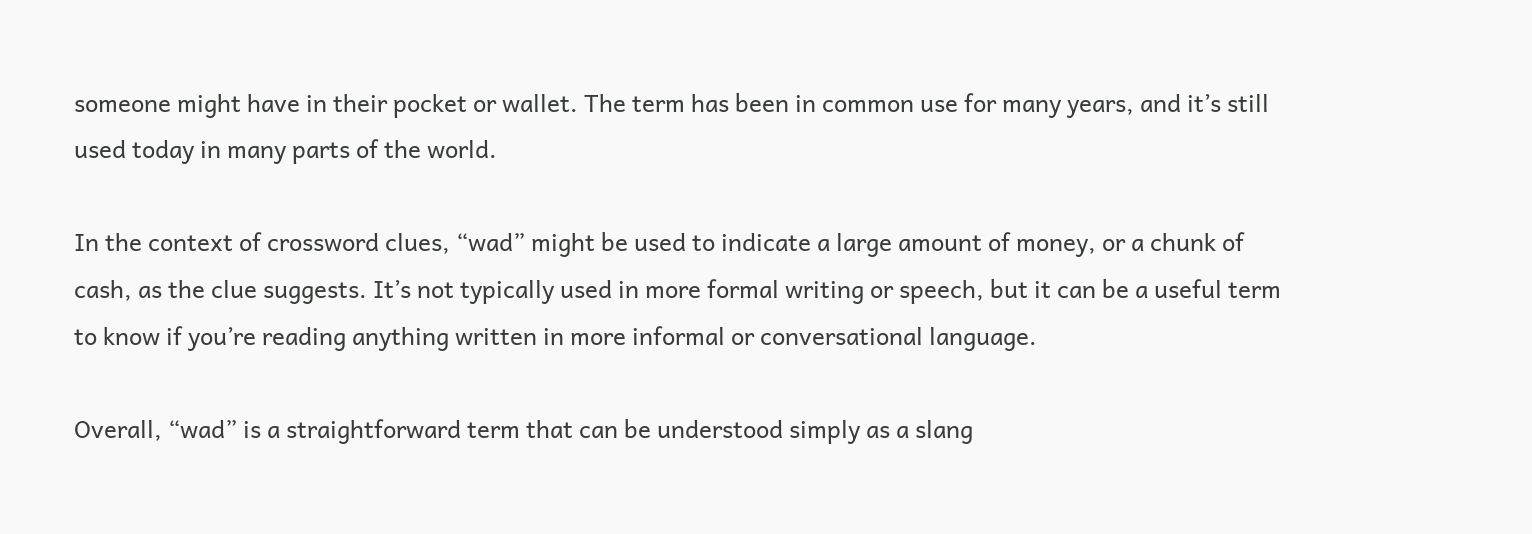someone might have in their pocket or wallet. The term has been in common use for many years, and it’s still used today in many parts of the world.

In the context of crossword clues, “wad” might be used to indicate a large amount of money, or a chunk of cash, as the clue suggests. It’s not typically used in more formal writing or speech, but it can be a useful term to know if you’re reading anything written in more informal or conversational language.

Overall, “wad” is a straightforward term that can be understood simply as a slang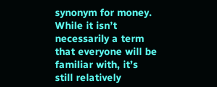synonym for money. While it isn’t necessarily a term that everyone will be familiar with, it’s still relatively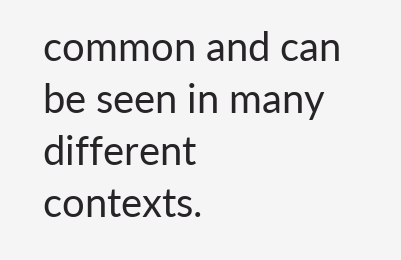common and can be seen in many different contexts.